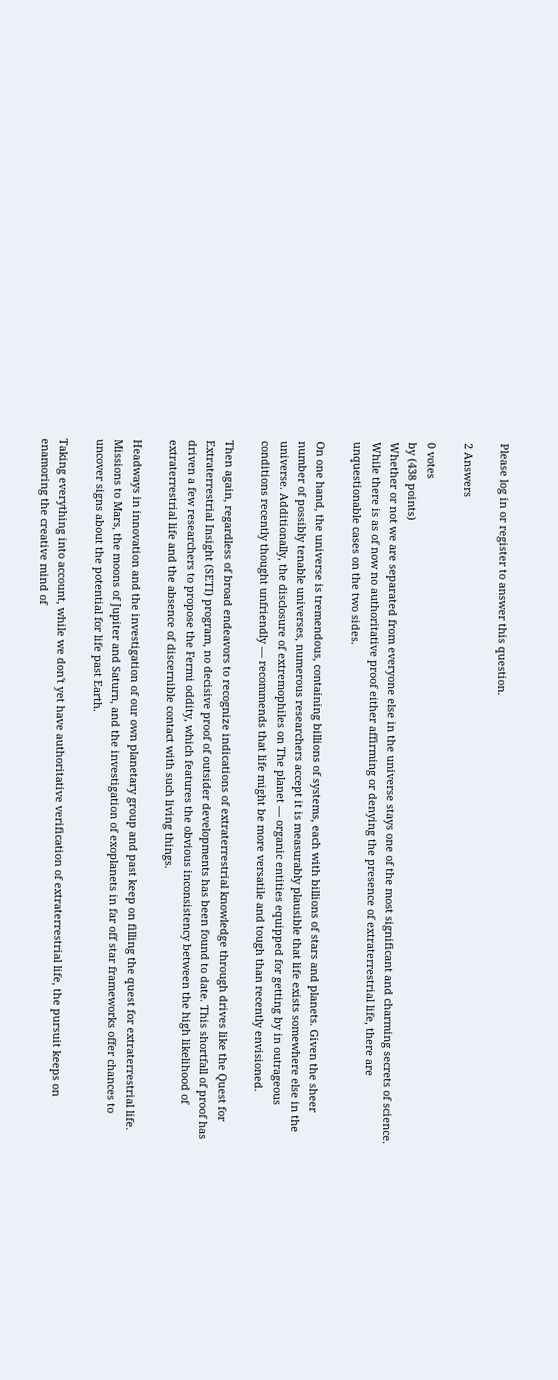Please log in or register to answer this question.

2 Answers

0 votes
by (438 points)
Whether or not we are separated from everyone else in the universe stays one of the most significant and charming secrets of science. While there is as of now no authoritative proof either affirming or denying the presence of extraterrestrial life, there are unquestionable cases on the two sides.

On one hand, the universe is tremendous, containing billions of systems, each with billions of stars and planets. Given the sheer number of possibly tenable universes, numerous researchers accept it is measurably plausible that life exists somewhere else in the universe. Additionally, the disclosure of extremophiles on The planet — organic entities equipped for getting by in outrageous conditions recently thought unfriendly — recommends that life might be more versatile and tough than recently envisioned.

Then again, regardless of broad endeavors to recognize indications of extraterrestrial knowledge through drives like the Quest for Extraterrestrial Insight (SETI) program, no decisive proof of outsider developments has been found to date. This shortfall of proof has driven a few researchers to propose the Fermi oddity, which features the obvious inconsistency between the high likelihood of extraterrestrial life and the absence of discernible contact with such living things.

Headways in innovation and the investigation of our own planetary group and past keep on filling the quest for extraterrestrial life. Missions to Mars, the moons of Jupiter and Saturn, and the investigation of exoplanets in far off star frameworks offer chances to uncover signs about the potential for life past Earth.

Taking everything into account, while we don't yet have authoritative verification of extraterrestrial life, the pursuit keeps on enamoring the creative mind of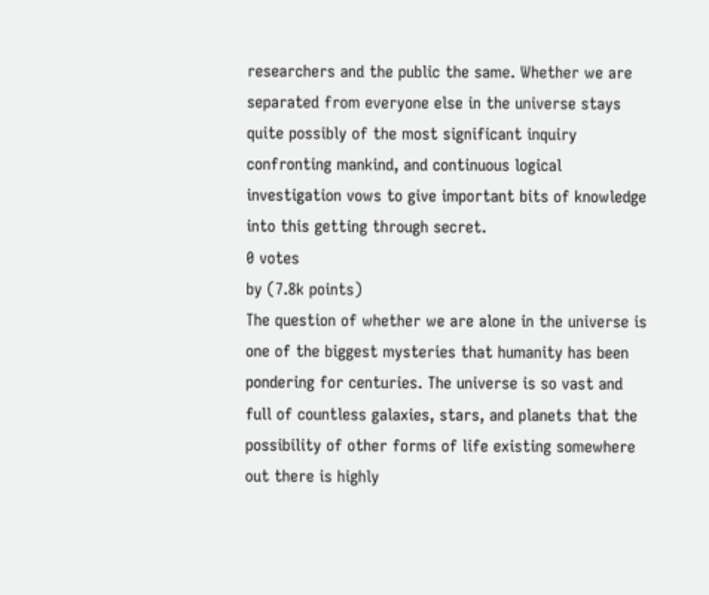researchers and the public the same. Whether we are separated from everyone else in the universe stays quite possibly of the most significant inquiry confronting mankind, and continuous logical investigation vows to give important bits of knowledge into this getting through secret.
0 votes
by (7.8k points)
The question of whether we are alone in the universe is one of the biggest mysteries that humanity has been pondering for centuries. The universe is so vast and full of countless galaxies, stars, and planets that the possibility of other forms of life existing somewhere out there is highly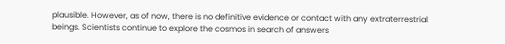plausible. However, as of now, there is no definitive evidence or contact with any extraterrestrial beings. Scientists continue to explore the cosmos in search of answers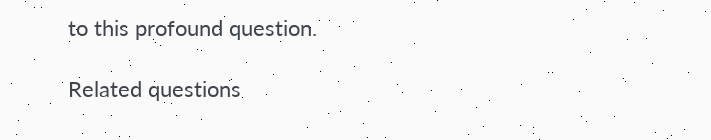to this profound question.

Related questions